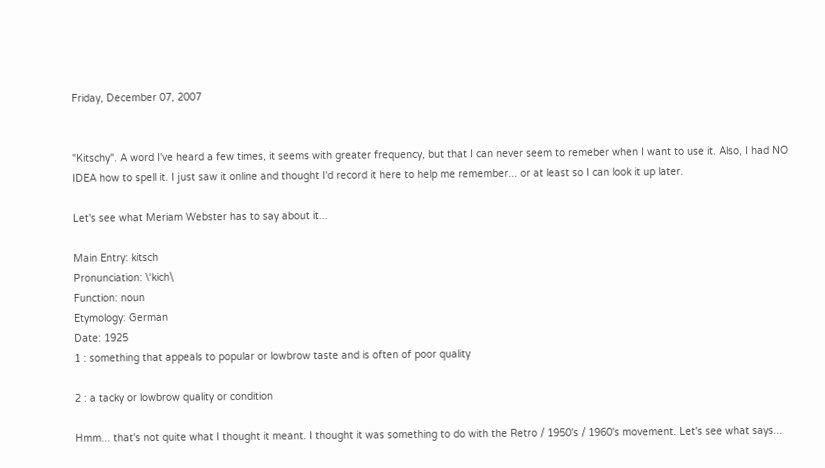Friday, December 07, 2007


"Kitschy". A word I've heard a few times, it seems with greater frequency, but that I can never seem to remeber when I want to use it. Also, I had NO IDEA how to spell it. I just saw it online and thought I'd record it here to help me remember... or at least so I can look it up later.

Let's see what Meriam Webster has to say about it...

Main Entry: kitsch
Pronunciation: \ˈkich\
Function: noun
Etymology: German
Date: 1925
1 : something that appeals to popular or lowbrow taste and is often of poor quality

2 : a tacky or lowbrow quality or condition

Hmm... that's not quite what I thought it meant. I thought it was something to do with the Retro / 1950's / 1960's movement. Let's see what says...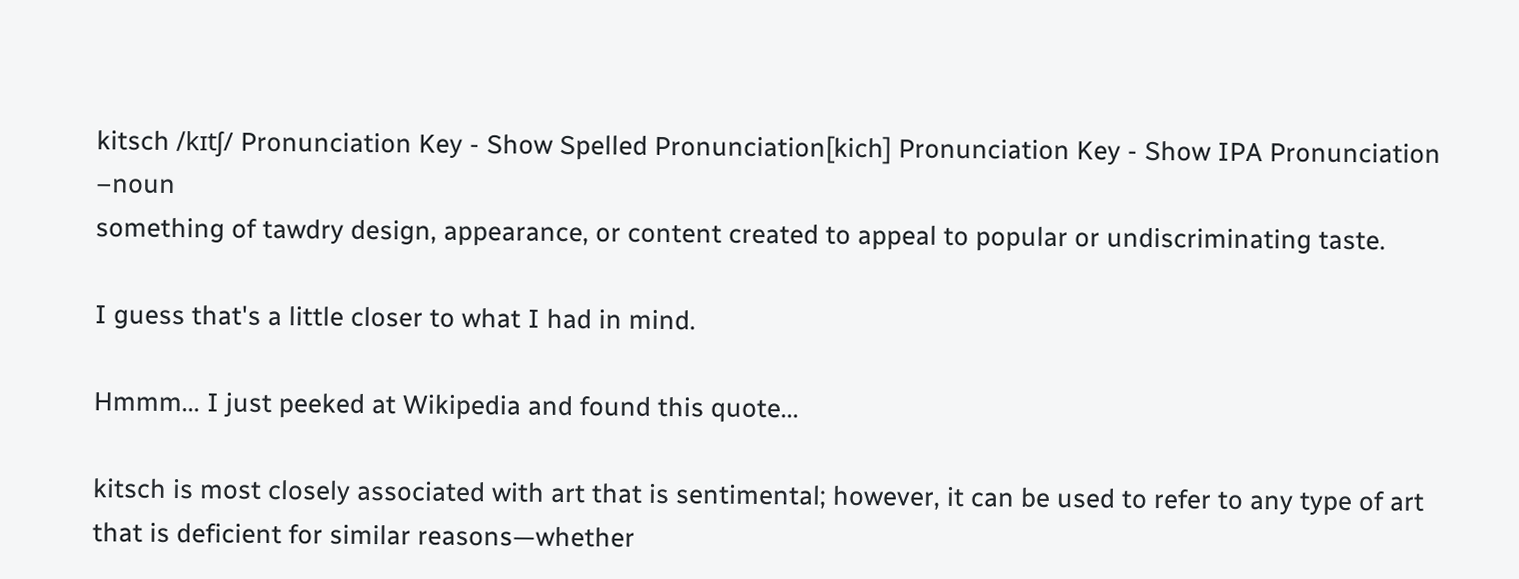kitsch /kɪtʃ/ Pronunciation Key - Show Spelled Pronunciation[kich] Pronunciation Key - Show IPA Pronunciation –noun
something of tawdry design, appearance, or content created to appeal to popular or undiscriminating taste.

I guess that's a little closer to what I had in mind.

Hmmm... I just peeked at Wikipedia and found this quote...

kitsch is most closely associated with art that is sentimental; however, it can be used to refer to any type of art that is deficient for similar reasons—whether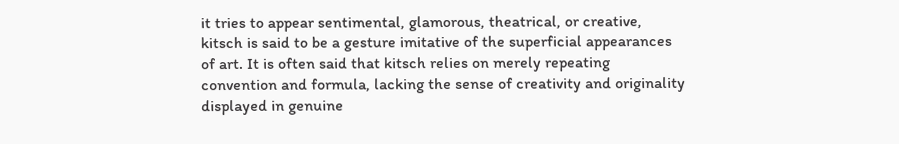it tries to appear sentimental, glamorous, theatrical, or creative, kitsch is said to be a gesture imitative of the superficial appearances of art. It is often said that kitsch relies on merely repeating convention and formula, lacking the sense of creativity and originality displayed in genuine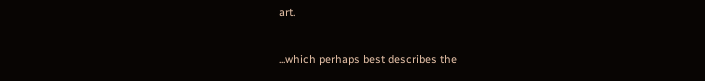art.

...which perhaps best describes the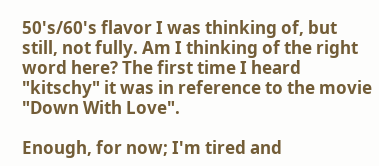50's/60's flavor I was thinking of, but still, not fully. Am I thinking of the right word here? The first time I heard "kitschy" it was in reference to the movie "Down With Love".

Enough, for now; I'm tired and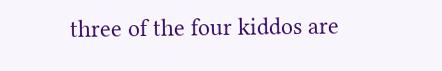three of the four kiddos are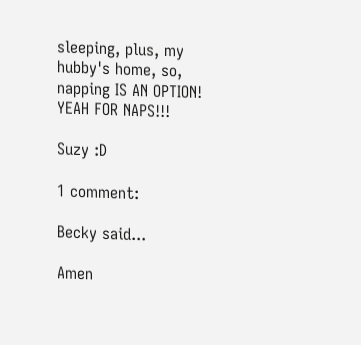sleeping, plus, my hubby's home, so, napping IS AN OPTION! YEAH FOR NAPS!!!

Suzy :D

1 comment:

Becky said...

Amen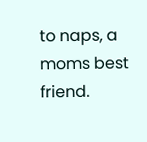to naps, a moms best friend.